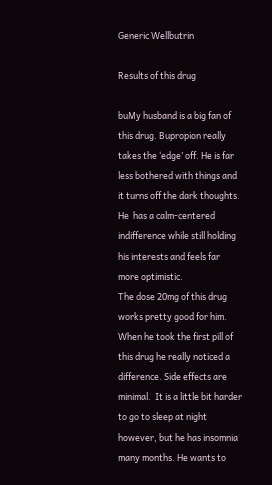Generic Wellbutrin

Results of this drug

buMy husband is a big fan of this drug. Bupropion really takes the ‘edge’ off. He is far less bothered with things and it turns off the dark thoughts. He  has a calm-centered indifference while still holding his interests and feels far more optimistic.
The dose 20mg of this drug works pretty good for him. When he took the first pill of this drug he really noticed a difference. Side effects are minimal.  It is a little bit harder to go to sleep at night however, but he has insomnia many months. He wants to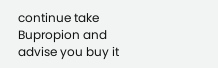continue take Bupropion and advise you buy it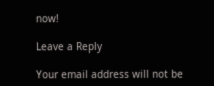now!

Leave a Reply

Your email address will not be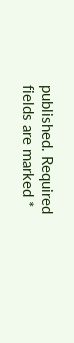published. Required fields are marked *